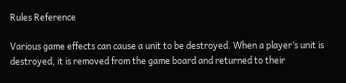Rules Reference

Various game effects can cause a unit to be destroyed. When a player’s unit is destroyed, it is removed from the game board and returned to their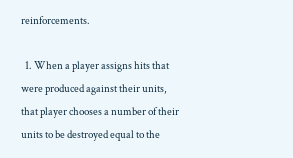reinforcements.

  1. When a player assigns hits that were produced against their units, that player chooses a number of their units to be destroyed equal to the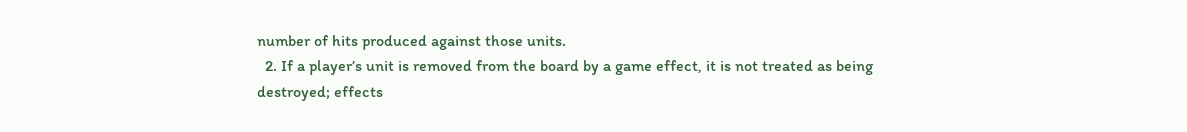number of hits produced against those units.
  2. If a player’s unit is removed from the board by a game effect, it is not treated as being destroyed; effects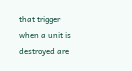that trigger when a unit is destroyed are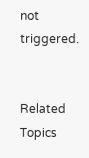not triggered.


Related Topics